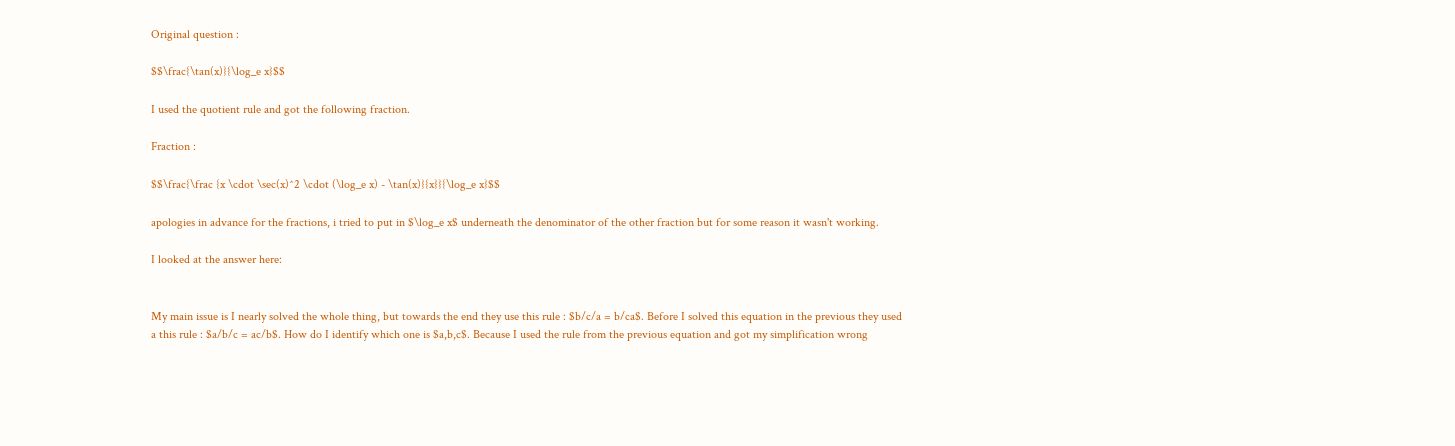Original question :

$$\frac{\tan(x)}{\log_e x}$$

I used the quotient rule and got the following fraction.

Fraction :

$$\frac{\frac {x \cdot \sec(x)^2 \cdot (\log_e x) - \tan(x)}{x}}{\log_e x}$$

apologies in advance for the fractions, i tried to put in $\log_e x$ underneath the denominator of the other fraction but for some reason it wasn't working.

I looked at the answer here:


My main issue is I nearly solved the whole thing, but towards the end they use this rule : $b/c/a = b/ca$. Before I solved this equation in the previous they used a this rule : $a/b/c = ac/b$. How do I identify which one is $a,b,c$. Because I used the rule from the previous equation and got my simplification wrong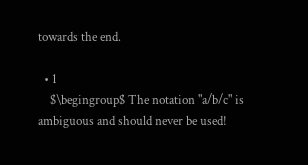towards the end.

  • 1
    $\begingroup$ The notation "a/b/c" is ambiguous and should never be used!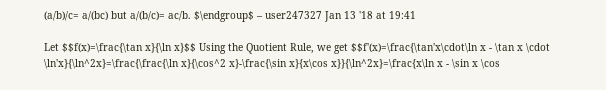(a/b)/c= a/(bc) but a/(b/c)= ac/b. $\endgroup$ – user247327 Jan 13 '18 at 19:41

Let $$f(x)=\frac{\tan x}{\ln x}$$ Using the Quotient Rule, we get $$f'(x)=\frac{\tan'x\cdot\ln x - \tan x \cdot \ln'x}{\ln^2x}=\frac{\frac{\ln x}{\cos^2 x}-\frac{\sin x}{x\cos x}}{\ln^2x}=\frac{x\ln x - \sin x \cos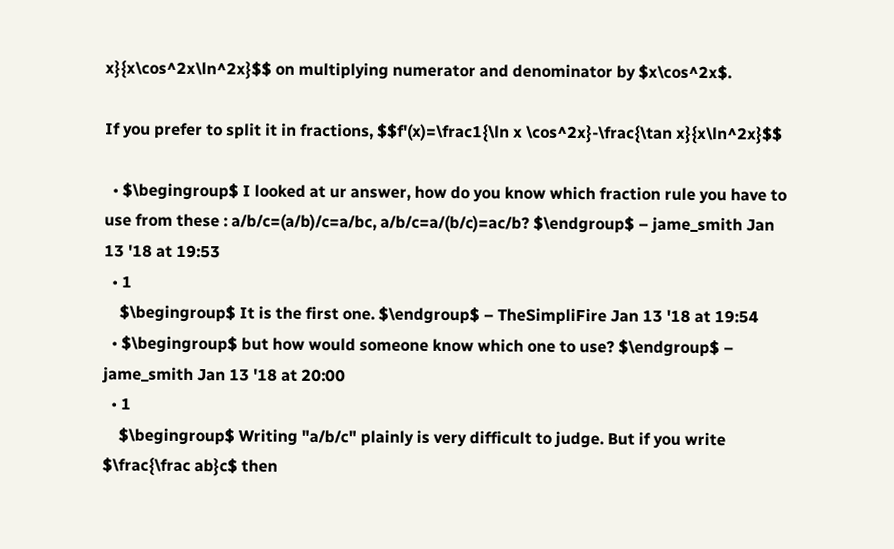x}{x\cos^2x\ln^2x}$$ on multiplying numerator and denominator by $x\cos^2x$.

If you prefer to split it in fractions, $$f'(x)=\frac1{\ln x \cos^2x}-\frac{\tan x}{x\ln^2x}$$

  • $\begingroup$ I looked at ur answer, how do you know which fraction rule you have to use from these : a/b/c=(a/b)/c=a/bc, a/b/c=a/(b/c)=ac/b? $\endgroup$ – jame_smith Jan 13 '18 at 19:53
  • 1
    $\begingroup$ It is the first one. $\endgroup$ – TheSimpliFire Jan 13 '18 at 19:54
  • $\begingroup$ but how would someone know which one to use? $\endgroup$ – jame_smith Jan 13 '18 at 20:00
  • 1
    $\begingroup$ Writing "a/b/c" plainly is very difficult to judge. But if you write $\frac{\frac ab}c$ then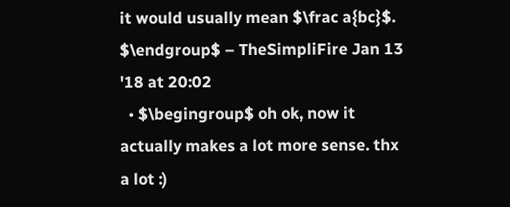it would usually mean $\frac a{bc}$. $\endgroup$ – TheSimpliFire Jan 13 '18 at 20:02
  • $\begingroup$ oh ok, now it actually makes a lot more sense. thx a lot :)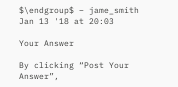$\endgroup$ – jame_smith Jan 13 '18 at 20:03

Your Answer

By clicking “Post Your Answer”,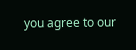you agree to our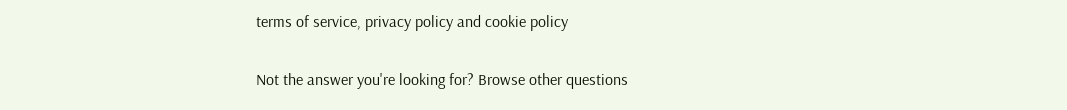terms of service, privacy policy and cookie policy

Not the answer you're looking for? Browse other questions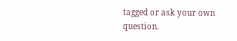tagged or ask your own question.